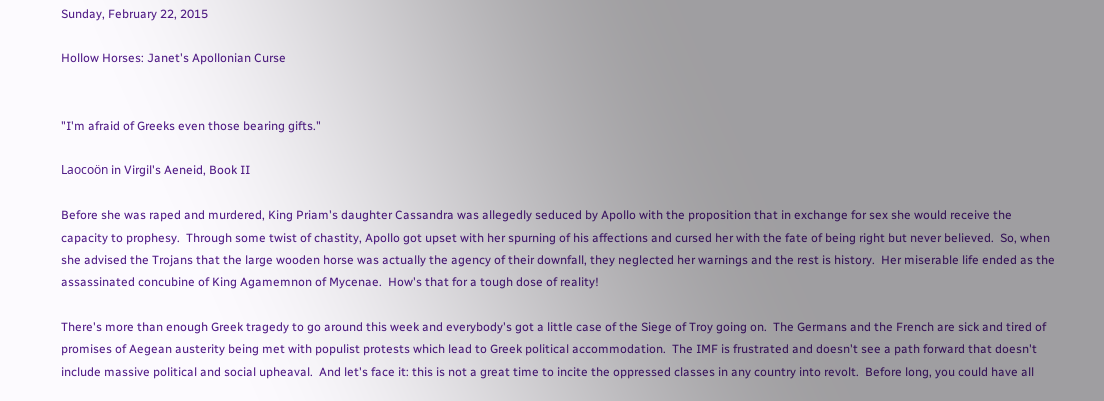Sunday, February 22, 2015

Hollow Horses: Janet's Apollonian Curse


"I'm afraid of Greeks even those bearing gifts."

Laocoön in Virgil's Aeneid, Book II

Before she was raped and murdered, King Priam's daughter Cassandra was allegedly seduced by Apollo with the proposition that in exchange for sex she would receive the capacity to prophesy.  Through some twist of chastity, Apollo got upset with her spurning of his affections and cursed her with the fate of being right but never believed.  So, when she advised the Trojans that the large wooden horse was actually the agency of their downfall, they neglected her warnings and the rest is history.  Her miserable life ended as the assassinated concubine of King Agamemnon of Mycenae.  How's that for a tough dose of reality!

There's more than enough Greek tragedy to go around this week and everybody's got a little case of the Siege of Troy going on.  The Germans and the French are sick and tired of promises of Aegean austerity being met with populist protests which lead to Greek political accommodation.  The IMF is frustrated and doesn't see a path forward that doesn't include massive political and social upheaval.  And let's face it: this is not a great time to incite the oppressed classes in any country into revolt.  Before long, you could have all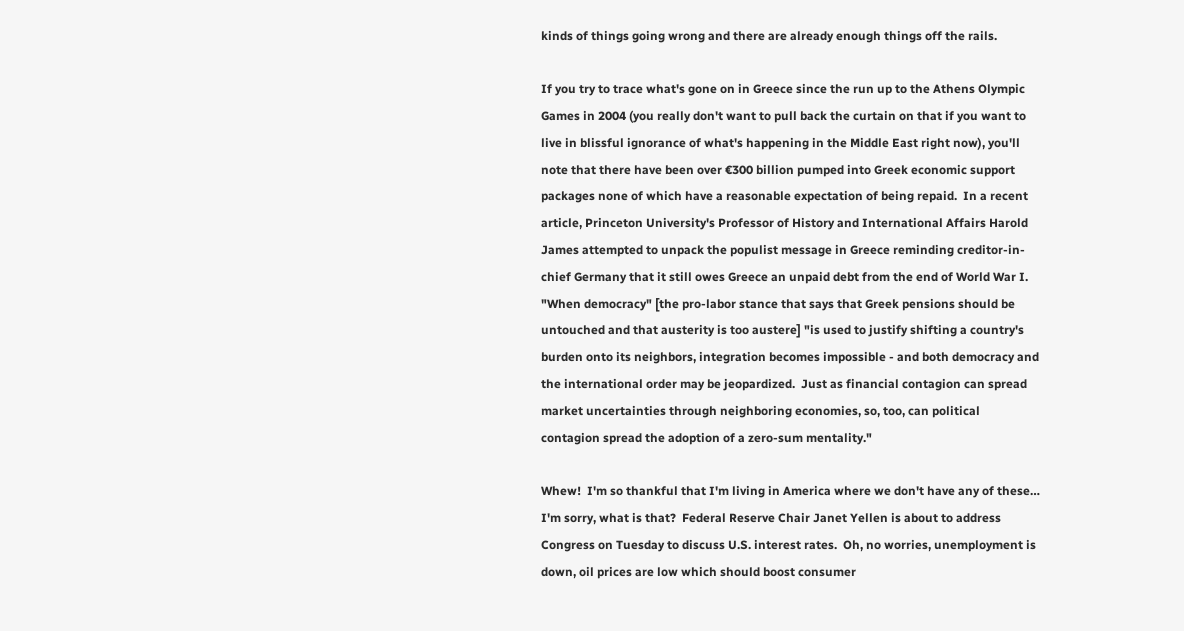kinds of things going wrong and there are already enough things off the rails.

If you try to trace what's gone on in Greece since the run up to the Athens Olympic Games in 2004 (you really don't want to pull back the curtain on that if you want to live in blissful ignorance of what's happening in the Middle East right now), you'll note that there have been over €300 billion pumped into Greek economic support packages none of which have a reasonable expectation of being repaid.  In a recent article, Princeton University's Professor of History and International Affairs Harold James attempted to unpack the populist message in Greece reminding creditor-in-chief Germany that it still owes Greece an unpaid debt from the end of World War I.   "When democracy" [the pro-labor stance that says that Greek pensions should be untouched and that austerity is too austere] "is used to justify shifting a country's burden onto its neighbors, integration becomes impossible - and both democracy and the international order may be jeopardized.  Just as financial contagion can spread market uncertainties through neighboring economies, so, too, can political contagion spread the adoption of a zero-sum mentality."

Whew!  I'm so thankful that I'm living in America where we don't have any of these… I'm sorry, what is that?  Federal Reserve Chair Janet Yellen is about to address Congress on Tuesday to discuss U.S. interest rates.  Oh, no worries, unemployment is down, oil prices are low which should boost consumer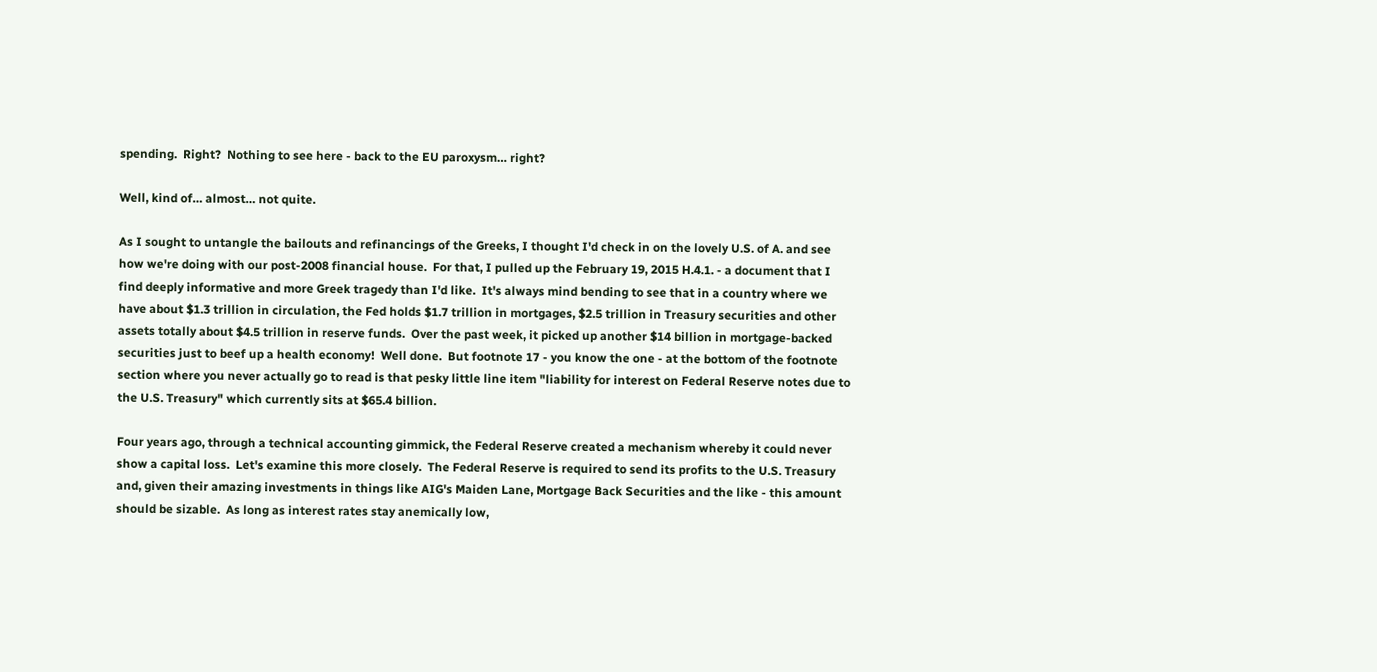spending.  Right?  Nothing to see here - back to the EU paroxysm… right?

Well, kind of… almost… not quite.

As I sought to untangle the bailouts and refinancings of the Greeks, I thought I'd check in on the lovely U.S. of A. and see how we're doing with our post-2008 financial house.  For that, I pulled up the February 19, 2015 H.4.1. - a document that I find deeply informative and more Greek tragedy than I'd like.  It's always mind bending to see that in a country where we have about $1.3 trillion in circulation, the Fed holds $1.7 trillion in mortgages, $2.5 trillion in Treasury securities and other assets totally about $4.5 trillion in reserve funds.  Over the past week, it picked up another $14 billion in mortgage-backed securities just to beef up a health economy!  Well done.  But footnote 17 - you know the one - at the bottom of the footnote section where you never actually go to read is that pesky little line item "liability for interest on Federal Reserve notes due to the U.S. Treasury" which currently sits at $65.4 billion.

Four years ago, through a technical accounting gimmick, the Federal Reserve created a mechanism whereby it could never show a capital loss.  Let's examine this more closely.  The Federal Reserve is required to send its profits to the U.S. Treasury and, given their amazing investments in things like AIG's Maiden Lane, Mortgage Back Securities and the like - this amount should be sizable.  As long as interest rates stay anemically low,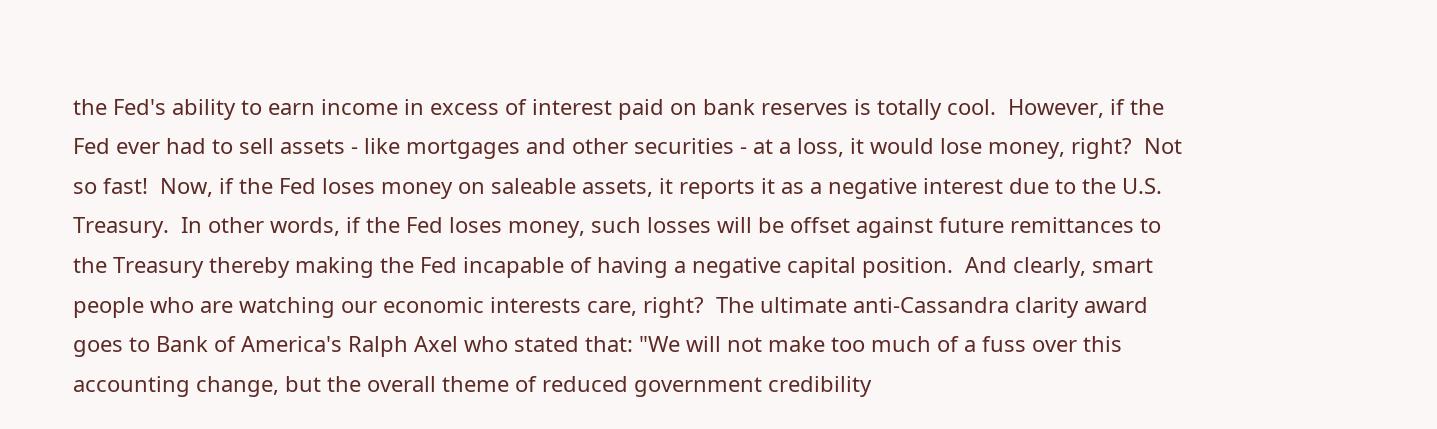the Fed's ability to earn income in excess of interest paid on bank reserves is totally cool.  However, if the Fed ever had to sell assets - like mortgages and other securities - at a loss, it would lose money, right?  Not so fast!  Now, if the Fed loses money on saleable assets, it reports it as a negative interest due to the U.S. Treasury.  In other words, if the Fed loses money, such losses will be offset against future remittances to the Treasury thereby making the Fed incapable of having a negative capital position.  And clearly, smart people who are watching our economic interests care, right?  The ultimate anti-Cassandra clarity award goes to Bank of America's Ralph Axel who stated that: "We will not make too much of a fuss over this accounting change, but the overall theme of reduced government credibility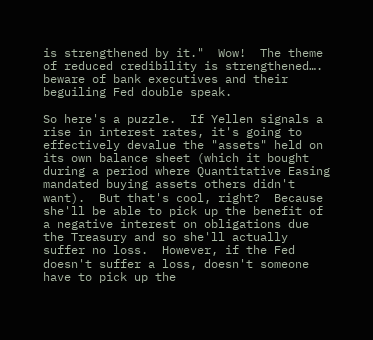is strengthened by it."  Wow!  The theme of reduced credibility is strengthened…. beware of bank executives and their beguiling Fed double speak.

So here's a puzzle.  If Yellen signals a rise in interest rates, it's going to effectively devalue the "assets" held on its own balance sheet (which it bought during a period where Quantitative Easing mandated buying assets others didn't want).  But that's cool, right?  Because she'll be able to pick up the benefit of a negative interest on obligations due the Treasury and so she'll actually suffer no loss.  However, if the Fed doesn't suffer a loss, doesn't someone have to pick up the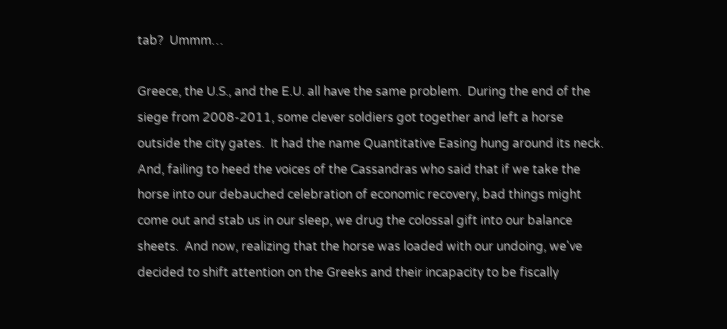tab?  Ummm…

Greece, the U.S., and the E.U. all have the same problem.  During the end of the siege from 2008-2011, some clever soldiers got together and left a horse outside the city gates.  It had the name Quantitative Easing hung around its neck.  And, failing to heed the voices of the Cassandras who said that if we take the horse into our debauched celebration of economic recovery, bad things might come out and stab us in our sleep, we drug the colossal gift into our balance sheets.  And now, realizing that the horse was loaded with our undoing, we've decided to shift attention on the Greeks and their incapacity to be fiscally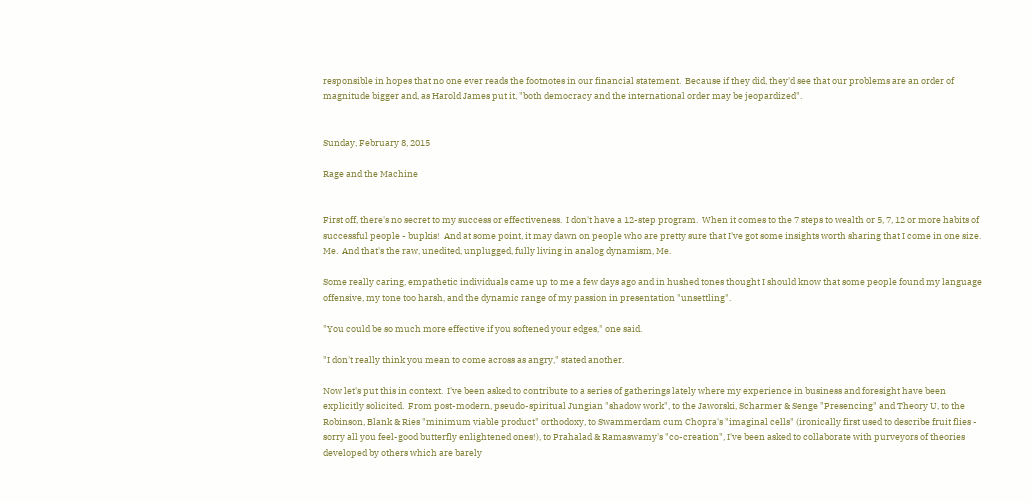responsible in hopes that no one ever reads the footnotes in our financial statement.  Because if they did, they'd see that our problems are an order of magnitude bigger and, as Harold James put it, "both democracy and the international order may be jeopardized".


Sunday, February 8, 2015

Rage and the Machine


First off, there's no secret to my success or effectiveness.  I don't have a 12-step program.  When it comes to the 7 steps to wealth or 5, 7, 12 or more habits of successful people - bupkis!  And at some point, it may dawn on people who are pretty sure that I've got some insights worth sharing that I come in one size.  Me.  And that's the raw, unedited, unplugged, fully living in analog dynamism, Me.

Some really caring, empathetic individuals came up to me a few days ago and in hushed tones thought I should know that some people found my language offensive, my tone too harsh, and the dynamic range of my passion in presentation "unsettling".

"You could be so much more effective if you softened your edges," one said.

"I don't really think you mean to come across as angry," stated another.

Now let's put this in context.  I've been asked to contribute to a series of gatherings lately where my experience in business and foresight have been explicitly solicited.  From post-modern, pseudo-spiritual Jungian "shadow work", to the Jaworski, Scharmer & Senge "Presencing" and Theory U, to the Robinson, Blank & Ries "minimum viable product" orthodoxy, to Swammerdam cum Chopra's "imaginal cells" (ironically first used to describe fruit flies - sorry all you feel-good butterfly enlightened ones!), to Prahalad & Ramaswamy's "co-creation", I've been asked to collaborate with purveyors of theories developed by others which are barely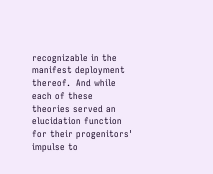recognizable in the manifest deployment thereof.  And while each of these theories served an elucidation function for their progenitors' impulse to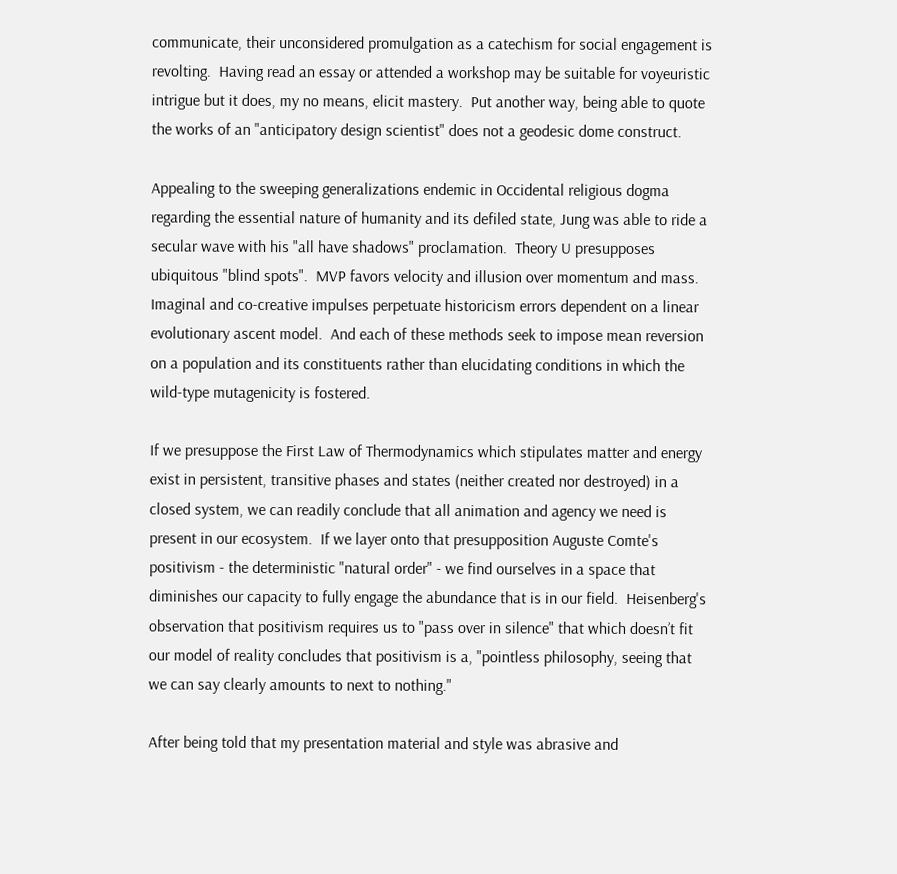communicate, their unconsidered promulgation as a catechism for social engagement is revolting.  Having read an essay or attended a workshop may be suitable for voyeuristic intrigue but it does, my no means, elicit mastery.  Put another way, being able to quote the works of an "anticipatory design scientist" does not a geodesic dome construct.

Appealing to the sweeping generalizations endemic in Occidental religious dogma regarding the essential nature of humanity and its defiled state, Jung was able to ride a secular wave with his "all have shadows" proclamation.  Theory U presupposes ubiquitous "blind spots".  MVP favors velocity and illusion over momentum and mass.  Imaginal and co-creative impulses perpetuate historicism errors dependent on a linear evolutionary ascent model.  And each of these methods seek to impose mean reversion on a population and its constituents rather than elucidating conditions in which the wild-type mutagenicity is fostered.

If we presuppose the First Law of Thermodynamics which stipulates matter and energy exist in persistent, transitive phases and states (neither created nor destroyed) in a closed system, we can readily conclude that all animation and agency we need is present in our ecosystem.  If we layer onto that presupposition Auguste Comte's positivism - the deterministic "natural order" - we find ourselves in a space that diminishes our capacity to fully engage the abundance that is in our field.  Heisenberg's observation that positivism requires us to "pass over in silence" that which doesn’t fit our model of reality concludes that positivism is a, "pointless philosophy, seeing that we can say clearly amounts to next to nothing."

After being told that my presentation material and style was abrasive and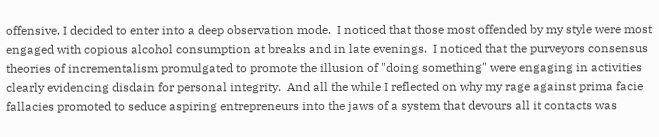offensive, I decided to enter into a deep observation mode.  I noticed that those most offended by my style were most engaged with copious alcohol consumption at breaks and in late evenings.  I noticed that the purveyors consensus theories of incrementalism promulgated to promote the illusion of "doing something" were engaging in activities clearly evidencing disdain for personal integrity.  And all the while I reflected on why my rage against prima facie fallacies promoted to seduce aspiring entrepreneurs into the jaws of a system that devours all it contacts was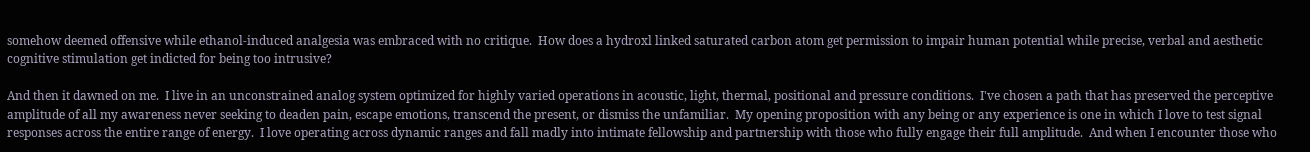somehow deemed offensive while ethanol-induced analgesia was embraced with no critique.  How does a hydroxl linked saturated carbon atom get permission to impair human potential while precise, verbal and aesthetic cognitive stimulation get indicted for being too intrusive?

And then it dawned on me.  I live in an unconstrained analog system optimized for highly varied operations in acoustic, light, thermal, positional and pressure conditions.  I've chosen a path that has preserved the perceptive amplitude of all my awareness never seeking to deaden pain, escape emotions, transcend the present, or dismiss the unfamiliar.  My opening proposition with any being or any experience is one in which I love to test signal responses across the entire range of energy.  I love operating across dynamic ranges and fall madly into intimate fellowship and partnership with those who fully engage their full amplitude.  And when I encounter those who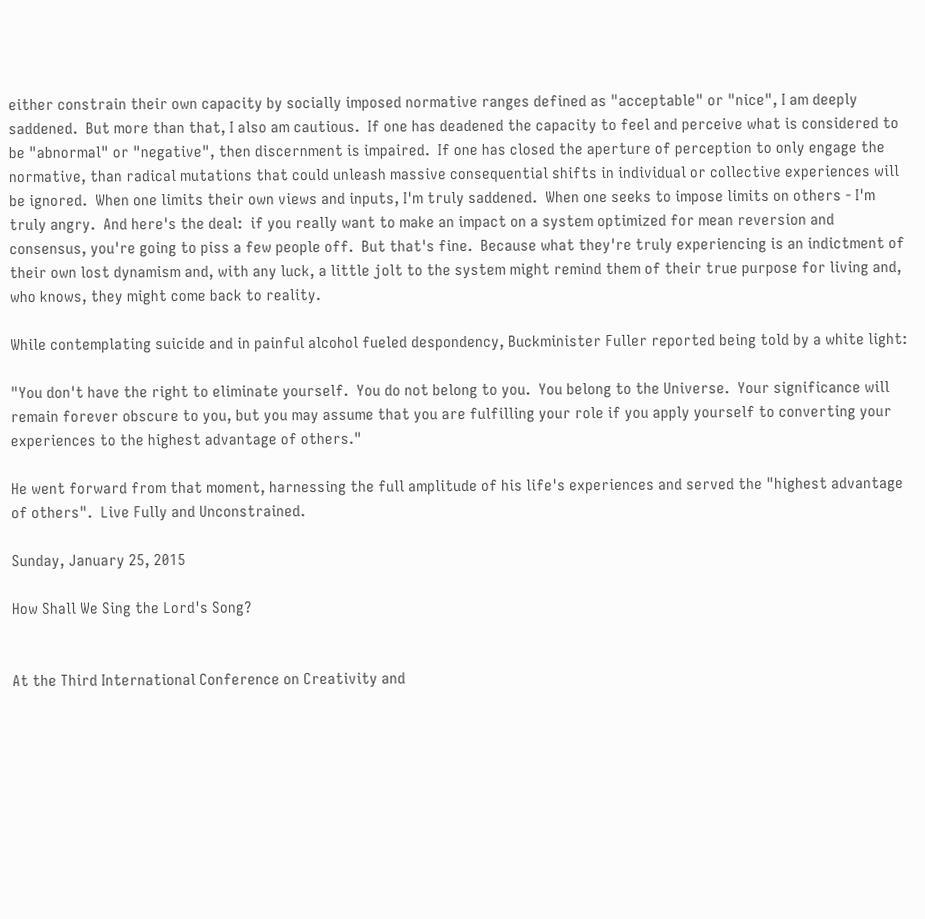either constrain their own capacity by socially imposed normative ranges defined as "acceptable" or "nice", I am deeply saddened.  But more than that, I also am cautious.  If one has deadened the capacity to feel and perceive what is considered to be "abnormal" or "negative", then discernment is impaired.  If one has closed the aperture of perception to only engage the normative, than radical mutations that could unleash massive consequential shifts in individual or collective experiences will be ignored.  When one limits their own views and inputs, I'm truly saddened.  When one seeks to impose limits on others - I'm truly angry.  And here's the deal:  if you really want to make an impact on a system optimized for mean reversion and consensus, you're going to piss a few people off.  But that's fine.  Because what they're truly experiencing is an indictment of their own lost dynamism and, with any luck, a little jolt to the system might remind them of their true purpose for living and, who knows, they might come back to reality.

While contemplating suicide and in painful alcohol fueled despondency, Buckminister Fuller reported being told by a white light:

"You don't have the right to eliminate yourself.  You do not belong to you.  You belong to the Universe.  Your significance will remain forever obscure to you, but you may assume that you are fulfilling your role if you apply yourself to converting your experiences to the highest advantage of others."

He went forward from that moment, harnessing the full amplitude of his life's experiences and served the "highest advantage of others".  Live Fully and Unconstrained.

Sunday, January 25, 2015

How Shall We Sing the Lord's Song?


At the Third International Conference on Creativity and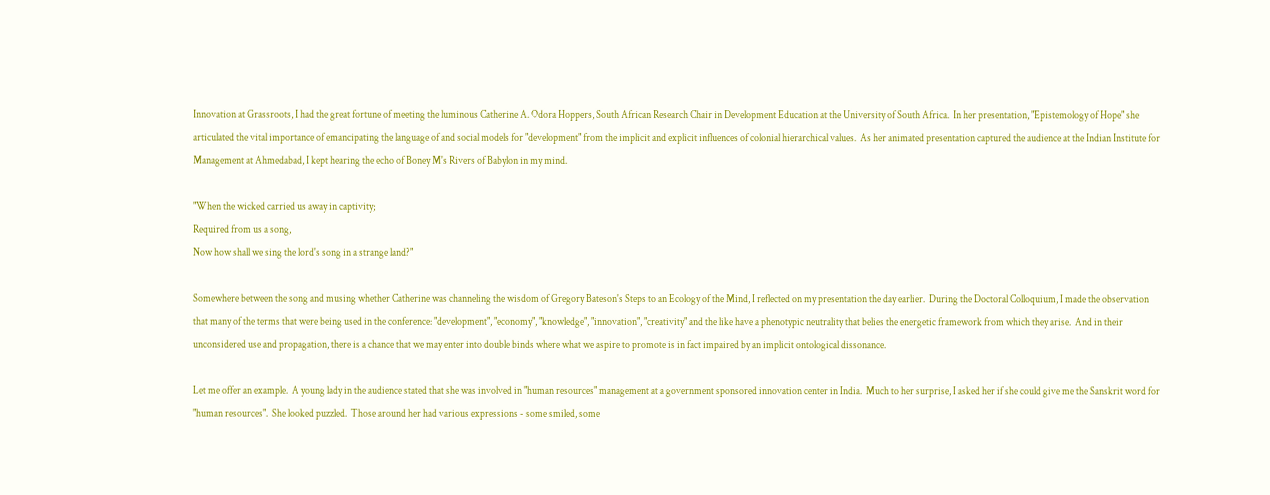Innovation at Grassroots, I had the great fortune of meeting the luminous Catherine A. Odora Hoppers, South African Research Chair in Development Education at the University of South Africa.  In her presentation, "Epistemology of Hope" she articulated the vital importance of emancipating the language of and social models for "development" from the implicit and explicit influences of colonial hierarchical values.  As her animated presentation captured the audience at the Indian Institute for Management at Ahmedabad, I kept hearing the echo of Boney M's Rivers of Babylon in my mind.

"When the wicked carried us away in captivity;
Required from us a song,
Now how shall we sing the lord's song in a strange land?"

Somewhere between the song and musing whether Catherine was channeling the wisdom of Gregory Bateson's Steps to an Ecology of the Mind, I reflected on my presentation the day earlier.  During the Doctoral Colloquium, I made the observation that many of the terms that were being used in the conference: "development", "economy", "knowledge", "innovation", "creativity" and the like have a phenotypic neutrality that belies the energetic framework from which they arise.  And in their unconsidered use and propagation, there is a chance that we may enter into double binds where what we aspire to promote is in fact impaired by an implicit ontological dissonance.

Let me offer an example.  A young lady in the audience stated that she was involved in "human resources" management at a government sponsored innovation center in India.  Much to her surprise, I asked her if she could give me the Sanskrit word for "human resources".  She looked puzzled.  Those around her had various expressions - some smiled, some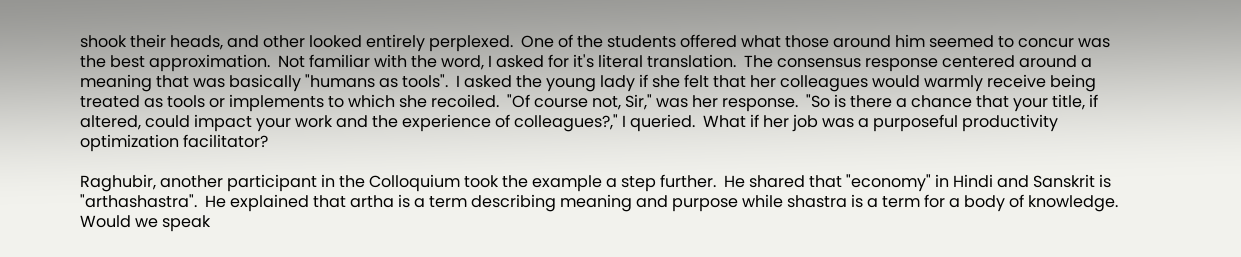shook their heads, and other looked entirely perplexed.  One of the students offered what those around him seemed to concur was the best approximation.  Not familiar with the word, I asked for it's literal translation.  The consensus response centered around a meaning that was basically "humans as tools".  I asked the young lady if she felt that her colleagues would warmly receive being treated as tools or implements to which she recoiled.  "Of course not, Sir," was her response.  "So is there a chance that your title, if altered, could impact your work and the experience of colleagues?," I queried.  What if her job was a purposeful productivity optimization facilitator?

Raghubir, another participant in the Colloquium took the example a step further.  He shared that "economy" in Hindi and Sanskrit is "arthashastra".  He explained that artha is a term describing meaning and purpose while shastra is a term for a body of knowledge.  Would we speak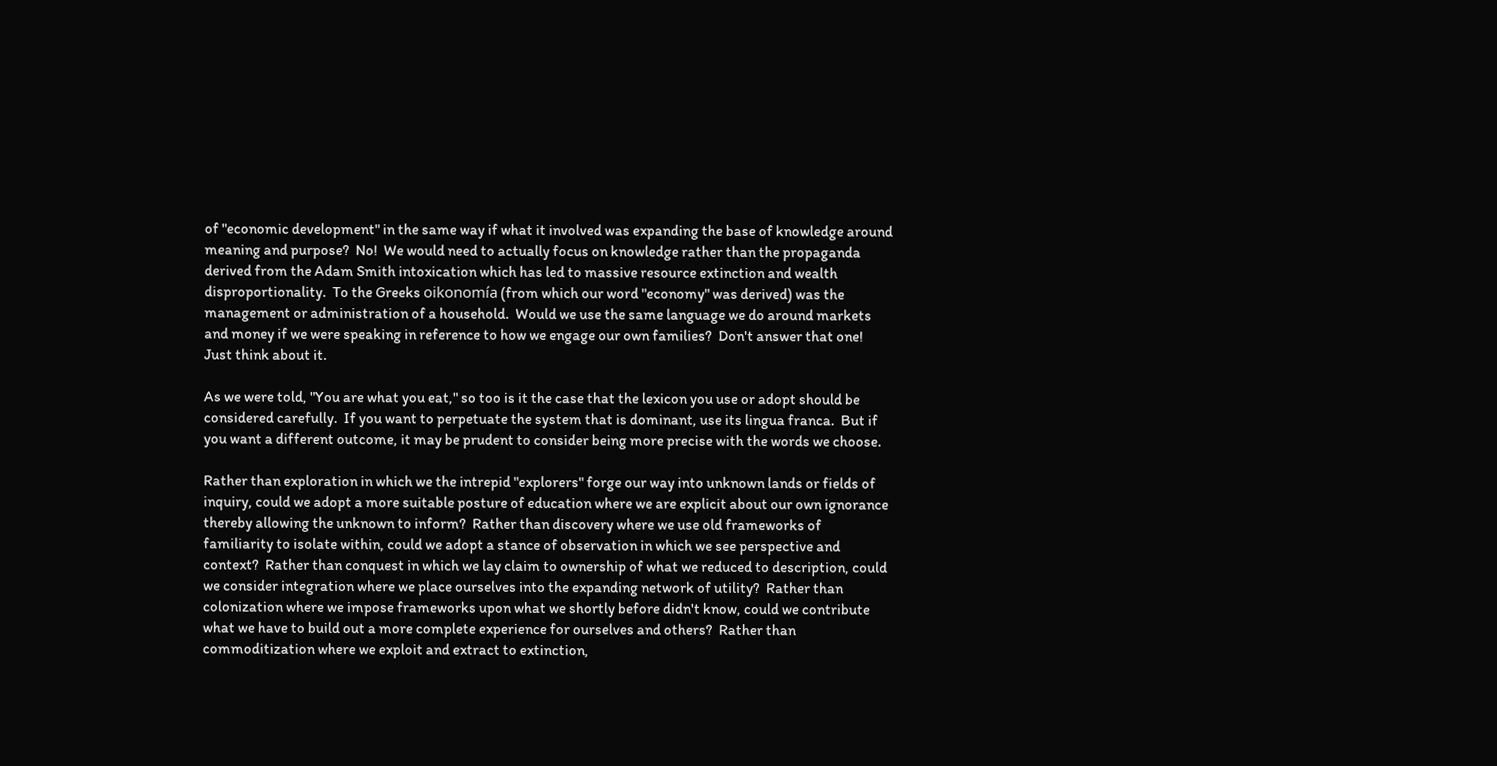of "economic development" in the same way if what it involved was expanding the base of knowledge around meaning and purpose?  No!  We would need to actually focus on knowledge rather than the propaganda derived from the Adam Smith intoxication which has led to massive resource extinction and wealth disproportionality.  To the Greeks oikonomía (from which our word "economy" was derived) was the management or administration of a household.  Would we use the same language we do around markets and money if we were speaking in reference to how we engage our own families?  Don't answer that one!  Just think about it.

As we were told, "You are what you eat," so too is it the case that the lexicon you use or adopt should be considered carefully.  If you want to perpetuate the system that is dominant, use its lingua franca.  But if you want a different outcome, it may be prudent to consider being more precise with the words we choose.

Rather than exploration in which we the intrepid "explorers" forge our way into unknown lands or fields of inquiry, could we adopt a more suitable posture of education where we are explicit about our own ignorance thereby allowing the unknown to inform?  Rather than discovery where we use old frameworks of familiarity to isolate within, could we adopt a stance of observation in which we see perspective and context?  Rather than conquest in which we lay claim to ownership of what we reduced to description, could we consider integration where we place ourselves into the expanding network of utility?  Rather than colonization where we impose frameworks upon what we shortly before didn't know, could we contribute what we have to build out a more complete experience for ourselves and others?  Rather than commoditization where we exploit and extract to extinction,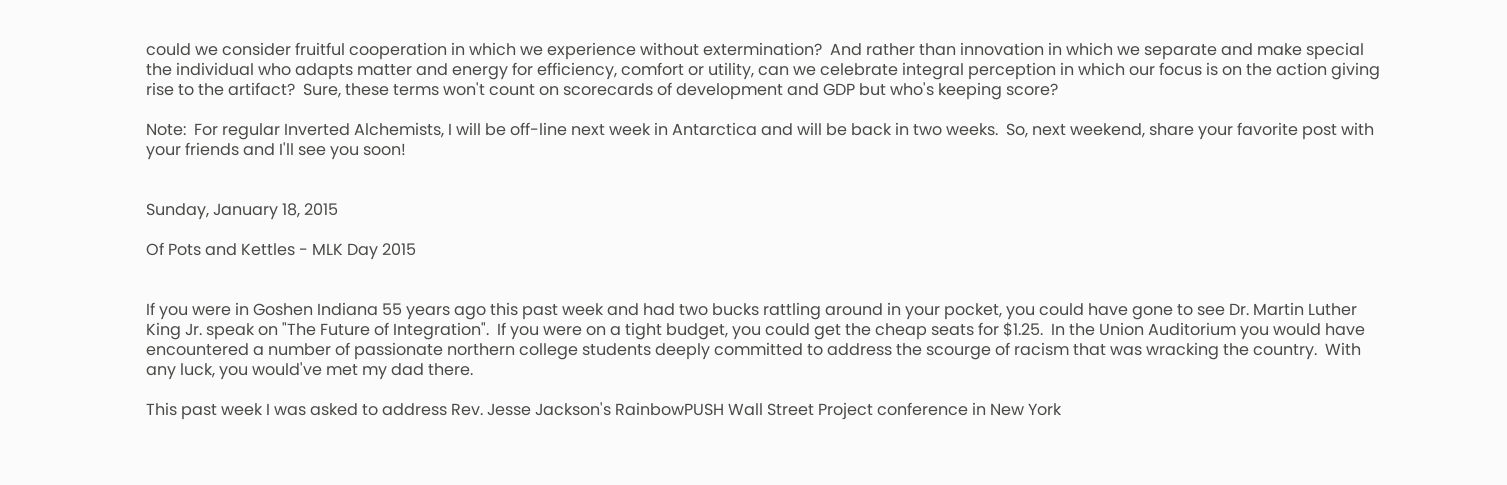could we consider fruitful cooperation in which we experience without extermination?  And rather than innovation in which we separate and make special the individual who adapts matter and energy for efficiency, comfort or utility, can we celebrate integral perception in which our focus is on the action giving rise to the artifact?  Sure, these terms won't count on scorecards of development and GDP but who's keeping score?

Note:  For regular Inverted Alchemists, I will be off-line next week in Antarctica and will be back in two weeks.  So, next weekend, share your favorite post with your friends and I'll see you soon!


Sunday, January 18, 2015

Of Pots and Kettles - MLK Day 2015


If you were in Goshen Indiana 55 years ago this past week and had two bucks rattling around in your pocket, you could have gone to see Dr. Martin Luther King Jr. speak on "The Future of Integration".  If you were on a tight budget, you could get the cheap seats for $1.25.  In the Union Auditorium you would have encountered a number of passionate northern college students deeply committed to address the scourge of racism that was wracking the country.  With any luck, you would've met my dad there.

This past week I was asked to address Rev. Jesse Jackson's RainbowPUSH Wall Street Project conference in New York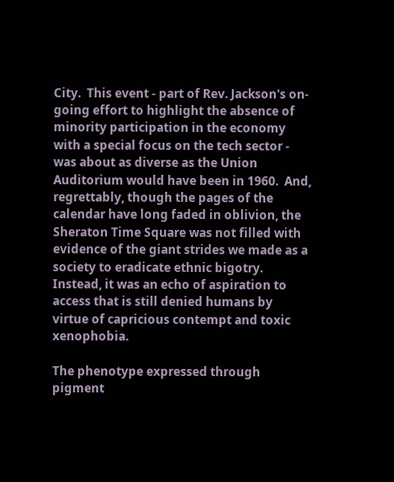City.  This event - part of Rev. Jackson's on-going effort to highlight the absence of minority participation in the economy with a special focus on the tech sector - was about as diverse as the Union Auditorium would have been in 1960.  And, regrettably, though the pages of the calendar have long faded in oblivion, the Sheraton Time Square was not filled with evidence of the giant strides we made as a society to eradicate ethnic bigotry.  Instead, it was an echo of aspiration to access that is still denied humans by virtue of capricious contempt and toxic xenophobia.

The phenotype expressed through pigment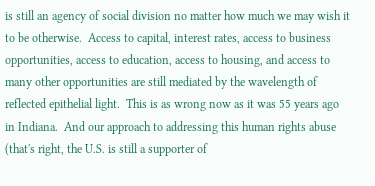is still an agency of social division no matter how much we may wish it to be otherwise.  Access to capital, interest rates, access to business opportunities, access to education, access to housing, and access to many other opportunities are still mediated by the wavelength of reflected epithelial light.  This is as wrong now as it was 55 years ago in Indiana.  And our approach to addressing this human rights abuse (that's right, the U.S. is still a supporter of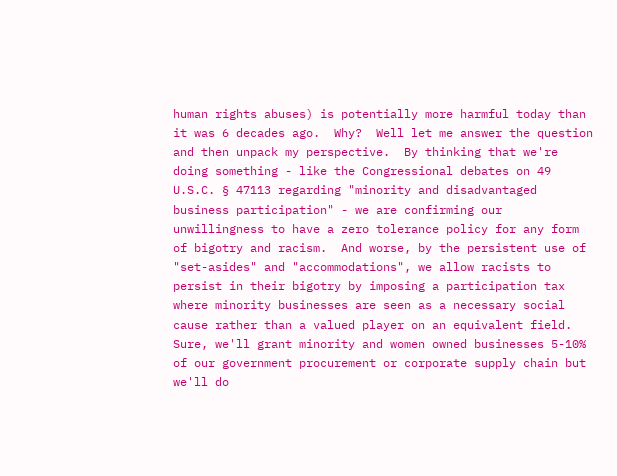human rights abuses) is potentially more harmful today than it was 6 decades ago.  Why?  Well let me answer the question and then unpack my perspective.  By thinking that we're doing something - like the Congressional debates on 49 U.S.C. § 47113 regarding "minority and disadvantaged business participation" - we are confirming our unwillingness to have a zero tolerance policy for any form of bigotry and racism.  And worse, by the persistent use of "set-asides" and "accommodations", we allow racists to persist in their bigotry by imposing a participation tax where minority businesses are seen as a necessary social cause rather than a valued player on an equivalent field.  Sure, we'll grant minority and women owned businesses 5-10% of our government procurement or corporate supply chain but we'll do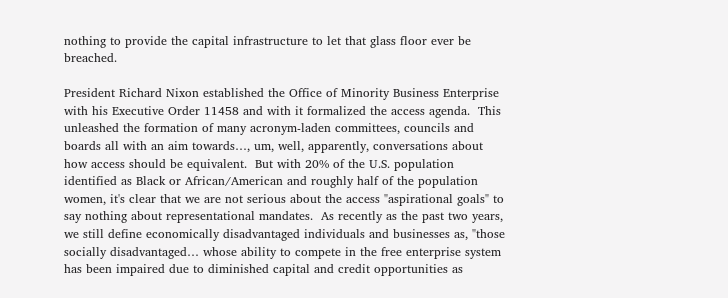nothing to provide the capital infrastructure to let that glass floor ever be breached.

President Richard Nixon established the Office of Minority Business Enterprise with his Executive Order 11458 and with it formalized the access agenda.  This unleashed the formation of many acronym-laden committees, councils and boards all with an aim towards…, um, well, apparently, conversations about how access should be equivalent.  But with 20% of the U.S. population identified as Black or African/American and roughly half of the population women, it's clear that we are not serious about the access "aspirational goals" to say nothing about representational mandates.  As recently as the past two years, we still define economically disadvantaged individuals and businesses as, "those socially disadvantaged… whose ability to compete in the free enterprise system has been impaired due to diminished capital and credit opportunities as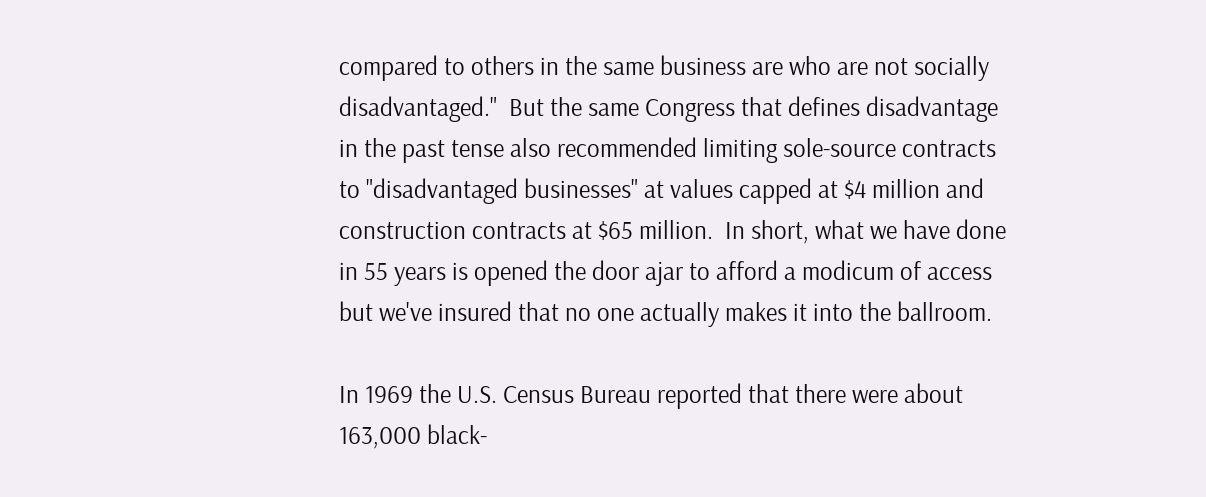compared to others in the same business are who are not socially disadvantaged."  But the same Congress that defines disadvantage in the past tense also recommended limiting sole-source contracts to "disadvantaged businesses" at values capped at $4 million and construction contracts at $65 million.  In short, what we have done in 55 years is opened the door ajar to afford a modicum of access but we've insured that no one actually makes it into the ballroom.

In 1969 the U.S. Census Bureau reported that there were about 163,000 black-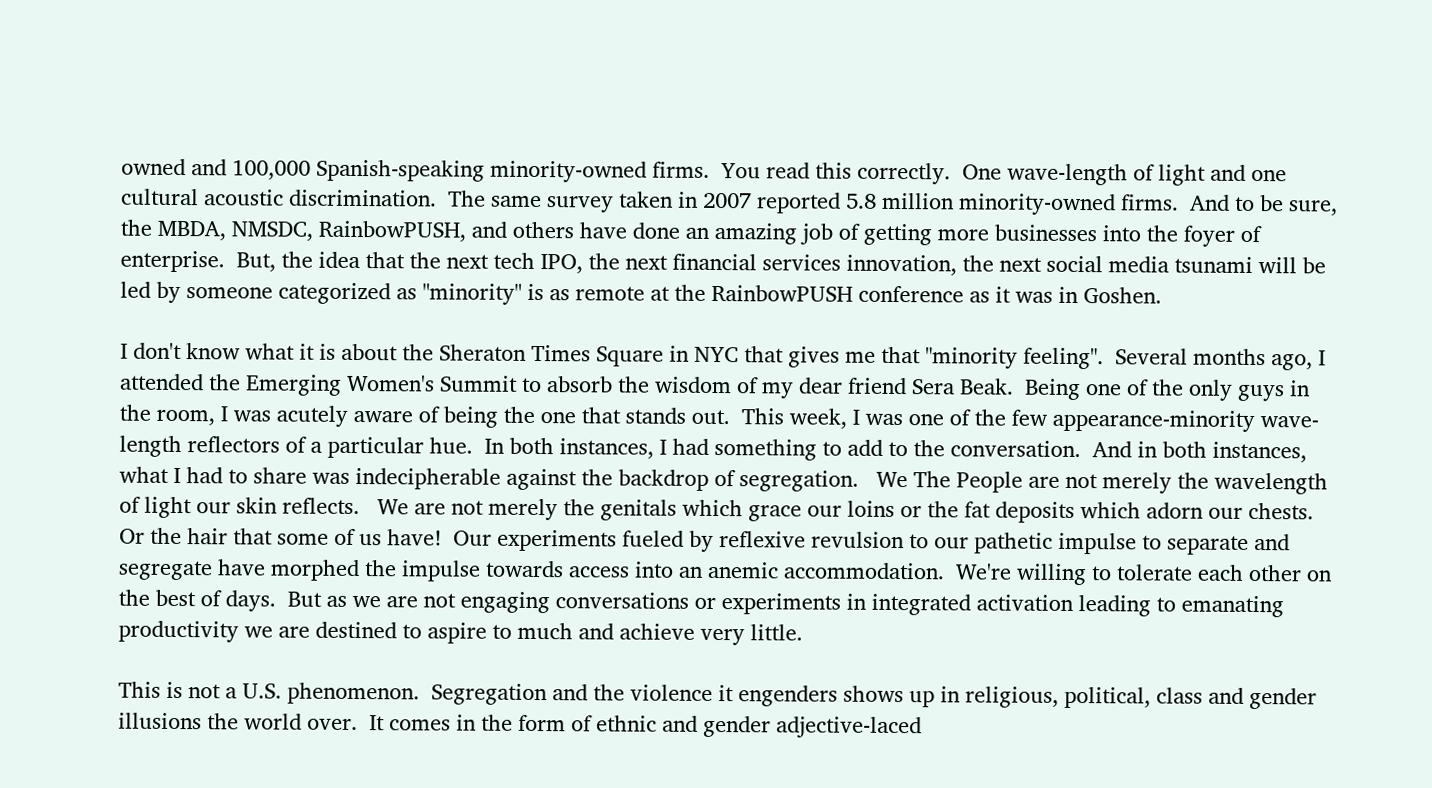owned and 100,000 Spanish-speaking minority-owned firms.  You read this correctly.  One wave-length of light and one cultural acoustic discrimination.  The same survey taken in 2007 reported 5.8 million minority-owned firms.  And to be sure, the MBDA, NMSDC, RainbowPUSH, and others have done an amazing job of getting more businesses into the foyer of enterprise.  But, the idea that the next tech IPO, the next financial services innovation, the next social media tsunami will be led by someone categorized as "minority" is as remote at the RainbowPUSH conference as it was in Goshen.

I don't know what it is about the Sheraton Times Square in NYC that gives me that "minority feeling".  Several months ago, I attended the Emerging Women's Summit to absorb the wisdom of my dear friend Sera Beak.  Being one of the only guys in the room, I was acutely aware of being the one that stands out.  This week, I was one of the few appearance-minority wave-length reflectors of a particular hue.  In both instances, I had something to add to the conversation.  And in both instances, what I had to share was indecipherable against the backdrop of segregation.   We The People are not merely the wavelength of light our skin reflects.   We are not merely the genitals which grace our loins or the fat deposits which adorn our chests.  Or the hair that some of us have!  Our experiments fueled by reflexive revulsion to our pathetic impulse to separate and segregate have morphed the impulse towards access into an anemic accommodation.  We're willing to tolerate each other on the best of days.  But as we are not engaging conversations or experiments in integrated activation leading to emanating productivity we are destined to aspire to much and achieve very little.

This is not a U.S. phenomenon.  Segregation and the violence it engenders shows up in religious, political, class and gender illusions the world over.  It comes in the form of ethnic and gender adjective-laced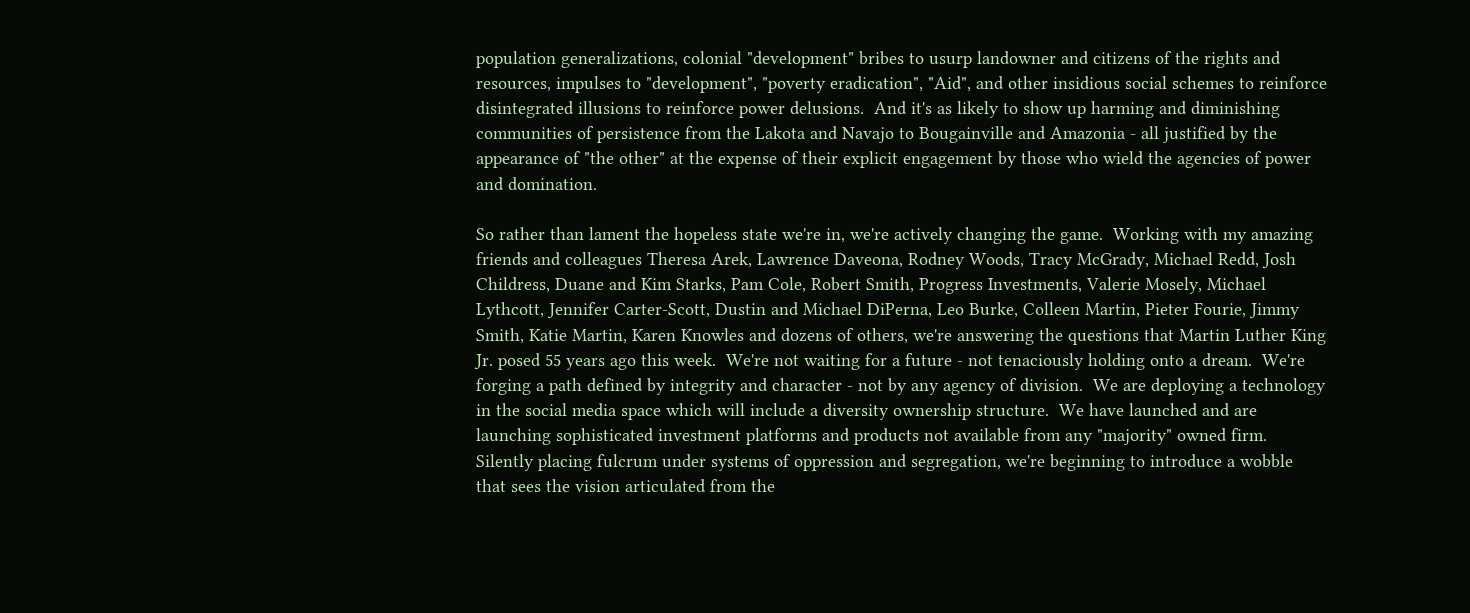population generalizations, colonial "development" bribes to usurp landowner and citizens of the rights and resources, impulses to "development", "poverty eradication", "Aid", and other insidious social schemes to reinforce disintegrated illusions to reinforce power delusions.  And it's as likely to show up harming and diminishing communities of persistence from the Lakota and Navajo to Bougainville and Amazonia - all justified by the appearance of "the other" at the expense of their explicit engagement by those who wield the agencies of power and domination.

So rather than lament the hopeless state we're in, we're actively changing the game.  Working with my amazing friends and colleagues Theresa Arek, Lawrence Daveona, Rodney Woods, Tracy McGrady, Michael Redd, Josh Childress, Duane and Kim Starks, Pam Cole, Robert Smith, Progress Investments, Valerie Mosely, Michael Lythcott, Jennifer Carter-Scott, Dustin and Michael DiPerna, Leo Burke, Colleen Martin, Pieter Fourie, Jimmy Smith, Katie Martin, Karen Knowles and dozens of others, we're answering the questions that Martin Luther King Jr. posed 55 years ago this week.  We're not waiting for a future - not tenaciously holding onto a dream.  We're forging a path defined by integrity and character - not by any agency of division.  We are deploying a technology in the social media space which will include a diversity ownership structure.  We have launched and are launching sophisticated investment platforms and products not available from any "majority" owned firm.  Silently placing fulcrum under systems of oppression and segregation, we're beginning to introduce a wobble that sees the vision articulated from the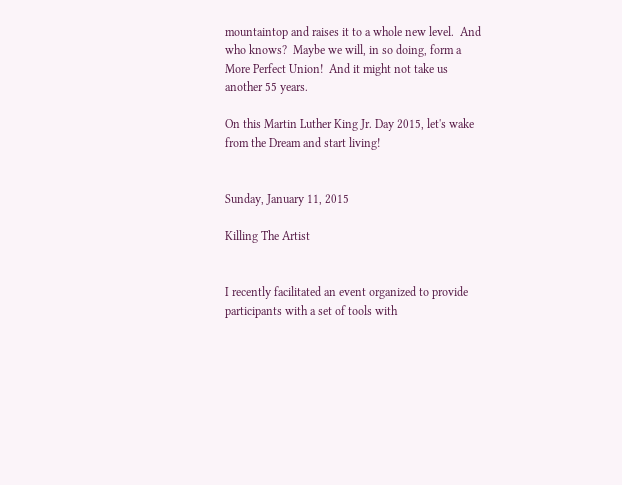mountaintop and raises it to a whole new level.  And who knows?  Maybe we will, in so doing, form a More Perfect Union!  And it might not take us another 55 years.

On this Martin Luther King Jr. Day 2015, let's wake from the Dream and start living!


Sunday, January 11, 2015

Killing The Artist


I recently facilitated an event organized to provide participants with a set of tools with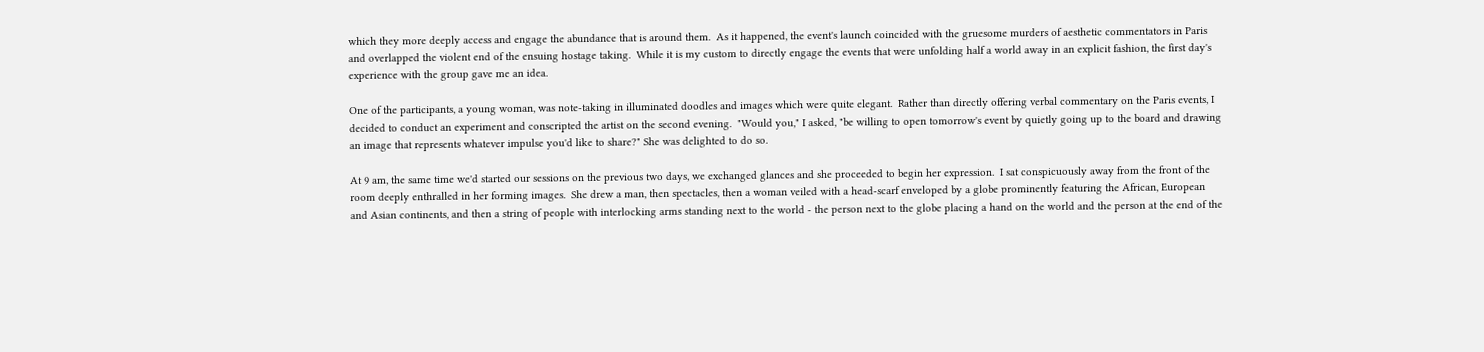which they more deeply access and engage the abundance that is around them.  As it happened, the event's launch coincided with the gruesome murders of aesthetic commentators in Paris and overlapped the violent end of the ensuing hostage taking.  While it is my custom to directly engage the events that were unfolding half a world away in an explicit fashion, the first day's experience with the group gave me an idea.

One of the participants, a young woman, was note-taking in illuminated doodles and images which were quite elegant.  Rather than directly offering verbal commentary on the Paris events, I decided to conduct an experiment and conscripted the artist on the second evening.  "Would you," I asked, "be willing to open tomorrow's event by quietly going up to the board and drawing an image that represents whatever impulse you'd like to share?" She was delighted to do so.

At 9 am, the same time we'd started our sessions on the previous two days, we exchanged glances and she proceeded to begin her expression.  I sat conspicuously away from the front of the room deeply enthralled in her forming images.  She drew a man, then spectacles, then a woman veiled with a head-scarf enveloped by a globe prominently featuring the African, European and Asian continents, and then a string of people with interlocking arms standing next to the world - the person next to the globe placing a hand on the world and the person at the end of the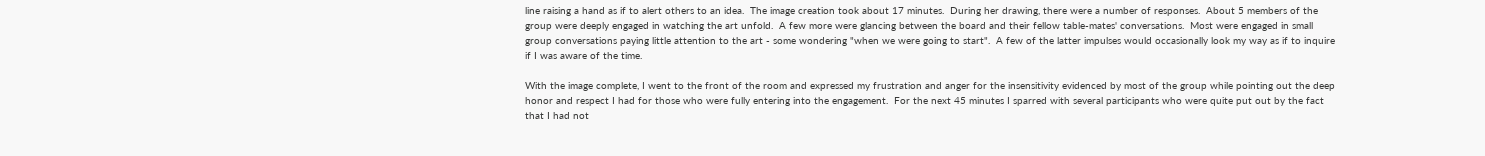line raising a hand as if to alert others to an idea.  The image creation took about 17 minutes.  During her drawing, there were a number of responses.  About 5 members of the group were deeply engaged in watching the art unfold.  A few more were glancing between the board and their fellow table-mates' conversations.  Most were engaged in small group conversations paying little attention to the art - some wondering "when we were going to start".  A few of the latter impulses would occasionally look my way as if to inquire if I was aware of the time.

With the image complete, I went to the front of the room and expressed my frustration and anger for the insensitivity evidenced by most of the group while pointing out the deep honor and respect I had for those who were fully entering into the engagement.  For the next 45 minutes I sparred with several participants who were quite put out by the fact that I had not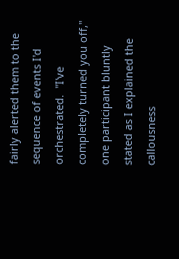fairly alerted them to the sequence of events I'd orchestrated.  "I've completely turned you off," one participant bluntly stated as I explained the callousness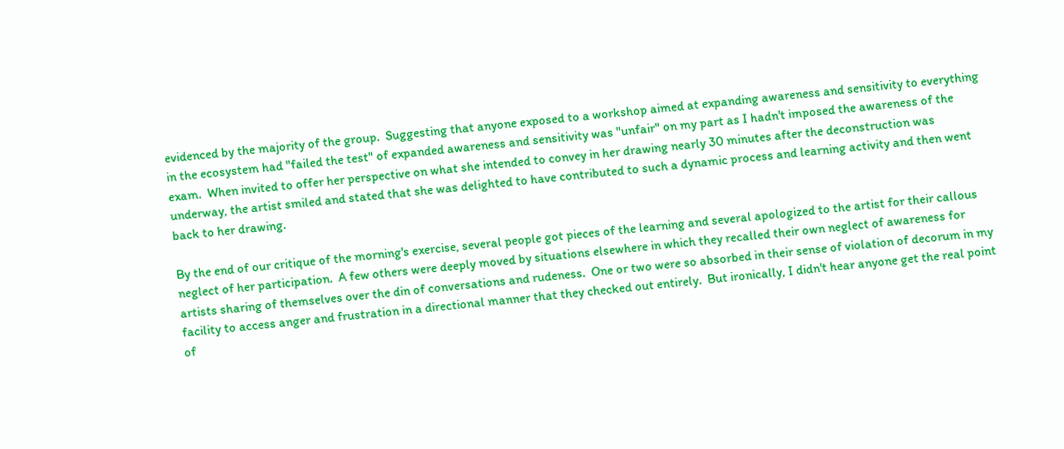evidenced by the majority of the group.  Suggesting that anyone exposed to a workshop aimed at expanding awareness and sensitivity to everything in the ecosystem had "failed the test" of expanded awareness and sensitivity was "unfair" on my part as I hadn't imposed the awareness of the exam.  When invited to offer her perspective on what she intended to convey in her drawing nearly 30 minutes after the deconstruction was underway, the artist smiled and stated that she was delighted to have contributed to such a dynamic process and learning activity and then went back to her drawing.

By the end of our critique of the morning's exercise, several people got pieces of the learning and several apologized to the artist for their callous neglect of her participation.  A few others were deeply moved by situations elsewhere in which they recalled their own neglect of awareness for artists sharing of themselves over the din of conversations and rudeness.  One or two were so absorbed in their sense of violation of decorum in my facility to access anger and frustration in a directional manner that they checked out entirely.  But ironically, I didn't hear anyone get the real point of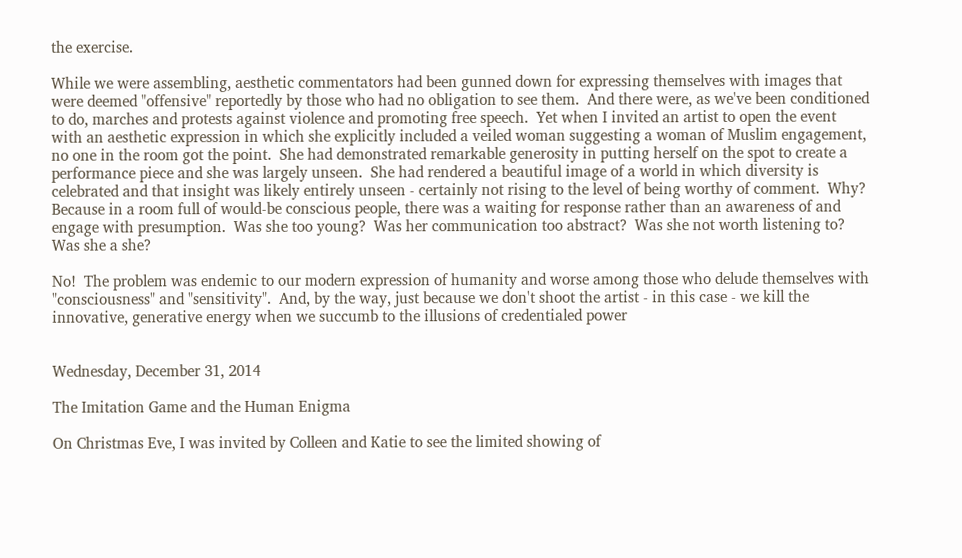the exercise.

While we were assembling, aesthetic commentators had been gunned down for expressing themselves with images that were deemed "offensive" reportedly by those who had no obligation to see them.  And there were, as we've been conditioned to do, marches and protests against violence and promoting free speech.  Yet when I invited an artist to open the event with an aesthetic expression in which she explicitly included a veiled woman suggesting a woman of Muslim engagement, no one in the room got the point.  She had demonstrated remarkable generosity in putting herself on the spot to create a performance piece and she was largely unseen.  She had rendered a beautiful image of a world in which diversity is celebrated and that insight was likely entirely unseen - certainly not rising to the level of being worthy of comment.  Why?  Because in a room full of would-be conscious people, there was a waiting for response rather than an awareness of and engage with presumption.  Was she too young?  Was her communication too abstract?  Was she not worth listening to?  Was she a she?

No!  The problem was endemic to our modern expression of humanity and worse among those who delude themselves with "consciousness" and "sensitivity".  And, by the way, just because we don't shoot the artist - in this case - we kill the innovative, generative energy when we succumb to the illusions of credentialed power


Wednesday, December 31, 2014

The Imitation Game and the Human Enigma

On Christmas Eve, I was invited by Colleen and Katie to see the limited showing of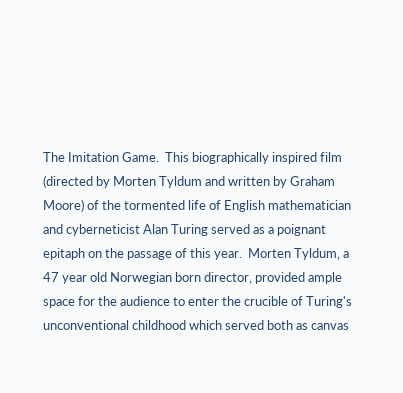The Imitation Game.  This biographically inspired film (directed by Morten Tyldum and written by Graham Moore) of the tormented life of English mathematician and cyberneticist Alan Turing served as a poignant epitaph on the passage of this year.  Morten Tyldum, a 47 year old Norwegian born director, provided ample space for the audience to enter the crucible of Turing's unconventional childhood which served both as canvas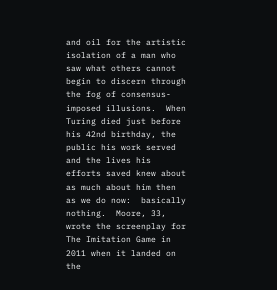and oil for the artistic isolation of a man who saw what others cannot begin to discern through the fog of consensus-imposed illusions.  When Turing died just before his 42nd birthday, the public his work served and the lives his efforts saved knew about as much about him then as we do now:  basically nothing.  Moore, 33, wrote the screenplay for The Imitation Game in 2011 when it landed on the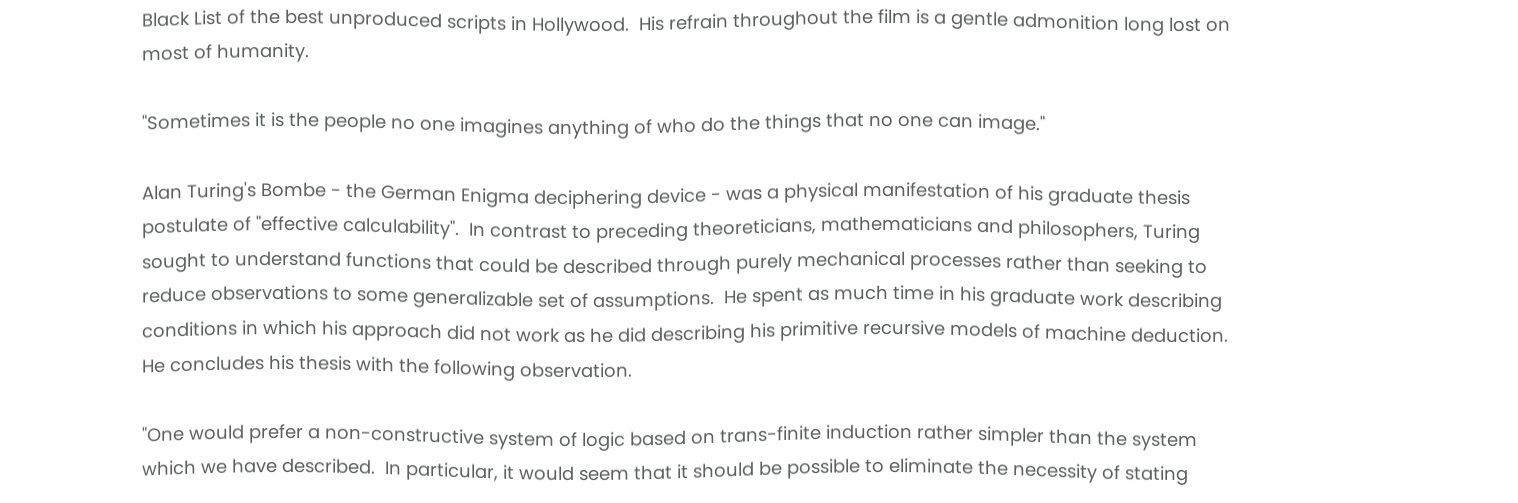Black List of the best unproduced scripts in Hollywood.  His refrain throughout the film is a gentle admonition long lost on most of humanity.

"Sometimes it is the people no one imagines anything of who do the things that no one can image."

Alan Turing's Bombe - the German Enigma deciphering device - was a physical manifestation of his graduate thesis postulate of "effective calculability".  In contrast to preceding theoreticians, mathematicians and philosophers, Turing sought to understand functions that could be described through purely mechanical processes rather than seeking to reduce observations to some generalizable set of assumptions.  He spent as much time in his graduate work describing conditions in which his approach did not work as he did describing his primitive recursive models of machine deduction.  He concludes his thesis with the following observation.

"One would prefer a non-constructive system of logic based on trans-finite induction rather simpler than the system which we have described.  In particular, it would seem that it should be possible to eliminate the necessity of stating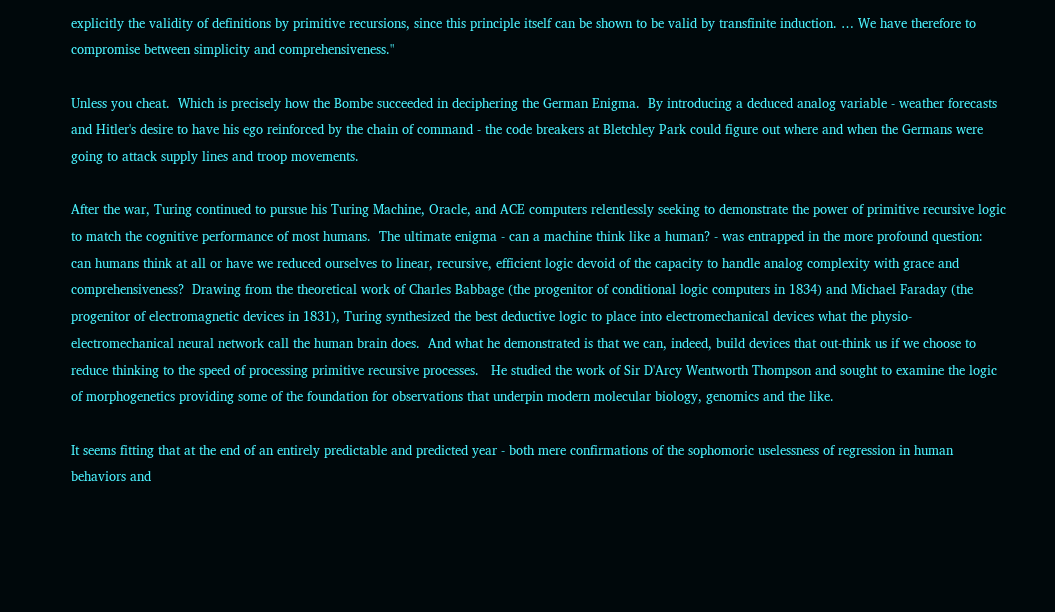explicitly the validity of definitions by primitive recursions, since this principle itself can be shown to be valid by transfinite induction. … We have therefore to compromise between simplicity and comprehensiveness."

Unless you cheat.  Which is precisely how the Bombe succeeded in deciphering the German Enigma.  By introducing a deduced analog variable - weather forecasts and Hitler's desire to have his ego reinforced by the chain of command - the code breakers at Bletchley Park could figure out where and when the Germans were going to attack supply lines and troop movements.

After the war, Turing continued to pursue his Turing Machine, Oracle, and ACE computers relentlessly seeking to demonstrate the power of primitive recursive logic to match the cognitive performance of most humans.  The ultimate enigma - can a machine think like a human? - was entrapped in the more profound question:  can humans think at all or have we reduced ourselves to linear, recursive, efficient logic devoid of the capacity to handle analog complexity with grace and comprehensiveness?  Drawing from the theoretical work of Charles Babbage (the progenitor of conditional logic computers in 1834) and Michael Faraday (the progenitor of electromagnetic devices in 1831), Turing synthesized the best deductive logic to place into electromechanical devices what the physio-electromechanical neural network call the human brain does.  And what he demonstrated is that we can, indeed, build devices that out-think us if we choose to reduce thinking to the speed of processing primitive recursive processes.   He studied the work of Sir D'Arcy Wentworth Thompson and sought to examine the logic of morphogenetics providing some of the foundation for observations that underpin modern molecular biology, genomics and the like.

It seems fitting that at the end of an entirely predictable and predicted year - both mere confirmations of the sophomoric uselessness of regression in human behaviors and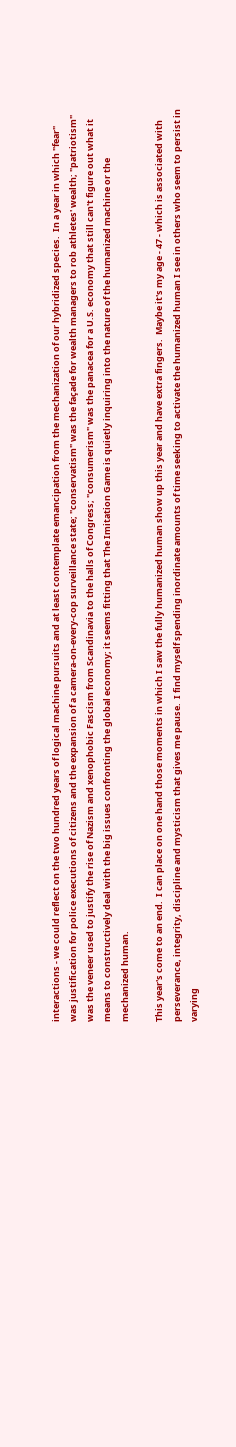interactions - we could reflect on the two hundred years of logical machine pursuits and at least contemplate emancipation from the mechanization of our hybridized species.  In a year in which "fear" was justification for police executions of citizens and the expansion of a camera-on-every-cop surveillance state; "conservatism" was the façade for wealth managers to rob athletes' wealth; "patriotism" was the veneer used to justify the rise of Nazism and xenophobic Fascism from Scandinavia to the halls of Congress; "consumerism" was the panacea for a U.S. economy that still can't figure out what it means to constructively deal with the big issues confronting the global economy; it seems fitting that The Imitation Game is quietly inquiring into the nature of the humanized machine or the mechanized human.

This year's come to an end.  I can place on one hand those moments in which I saw the fully humanized human show up this year and have extra fingers.  Maybe it's my age - 47 - which is associated with perseverance, integrity, discipline and mysticism that gives me pause.  I find myself spending inordinate amounts of time seeking to activate the humanized human I see in others who seem to persist in varying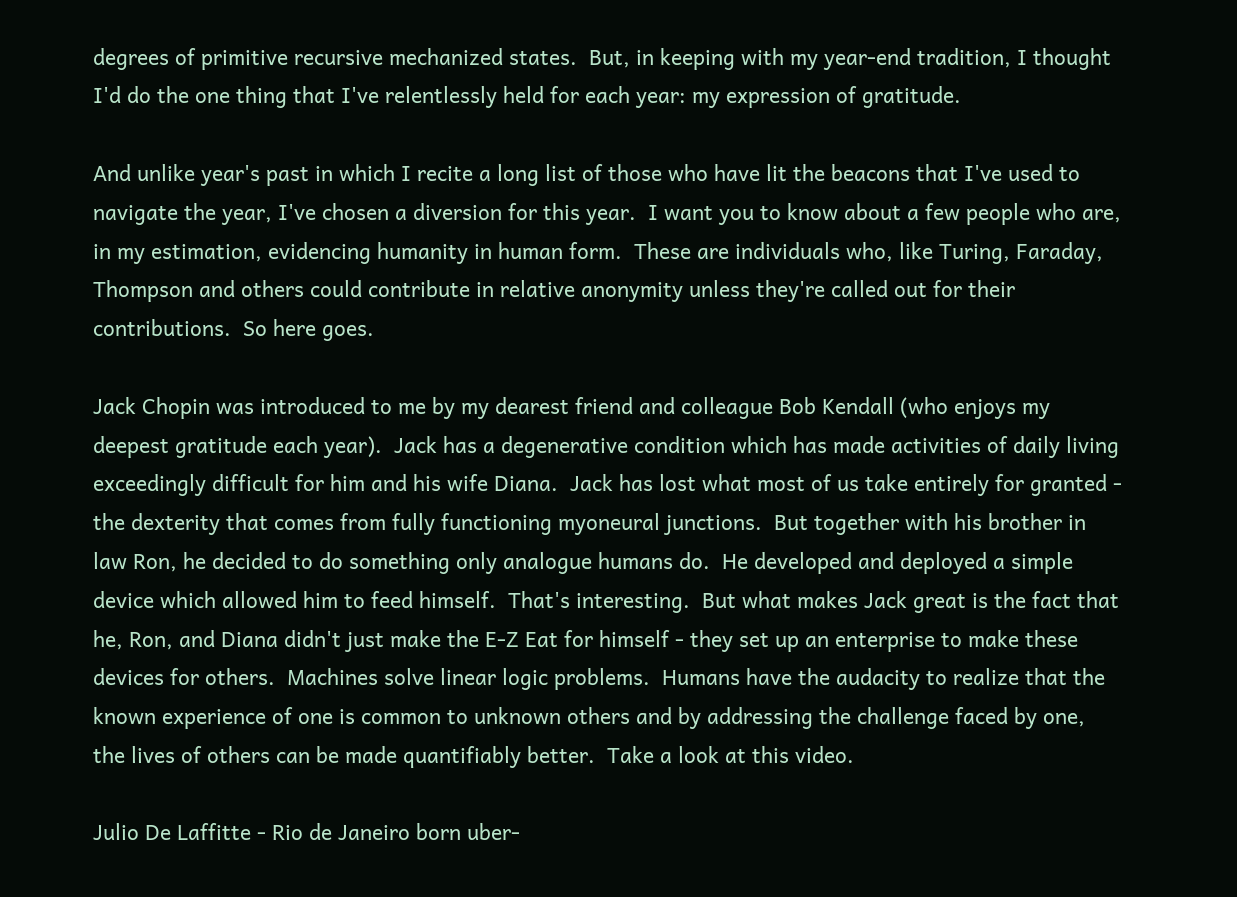degrees of primitive recursive mechanized states.  But, in keeping with my year-end tradition, I thought I'd do the one thing that I've relentlessly held for each year: my expression of gratitude.

And unlike year's past in which I recite a long list of those who have lit the beacons that I've used to navigate the year, I've chosen a diversion for this year.  I want you to know about a few people who are, in my estimation, evidencing humanity in human form.  These are individuals who, like Turing, Faraday, Thompson and others could contribute in relative anonymity unless they're called out for their contributions.  So here goes.

Jack Chopin was introduced to me by my dearest friend and colleague Bob Kendall (who enjoys my deepest gratitude each year).  Jack has a degenerative condition which has made activities of daily living exceedingly difficult for him and his wife Diana.  Jack has lost what most of us take entirely for granted - the dexterity that comes from fully functioning myoneural junctions.  But together with his brother in law Ron, he decided to do something only analogue humans do.  He developed and deployed a simple device which allowed him to feed himself.  That's interesting.  But what makes Jack great is the fact that he, Ron, and Diana didn't just make the E-Z Eat for himself - they set up an enterprise to make these devices for others.  Machines solve linear logic problems.  Humans have the audacity to realize that the known experience of one is common to unknown others and by addressing the challenge faced by one, the lives of others can be made quantifiably better.  Take a look at this video.

Julio De Laffitte - Rio de Janeiro born uber-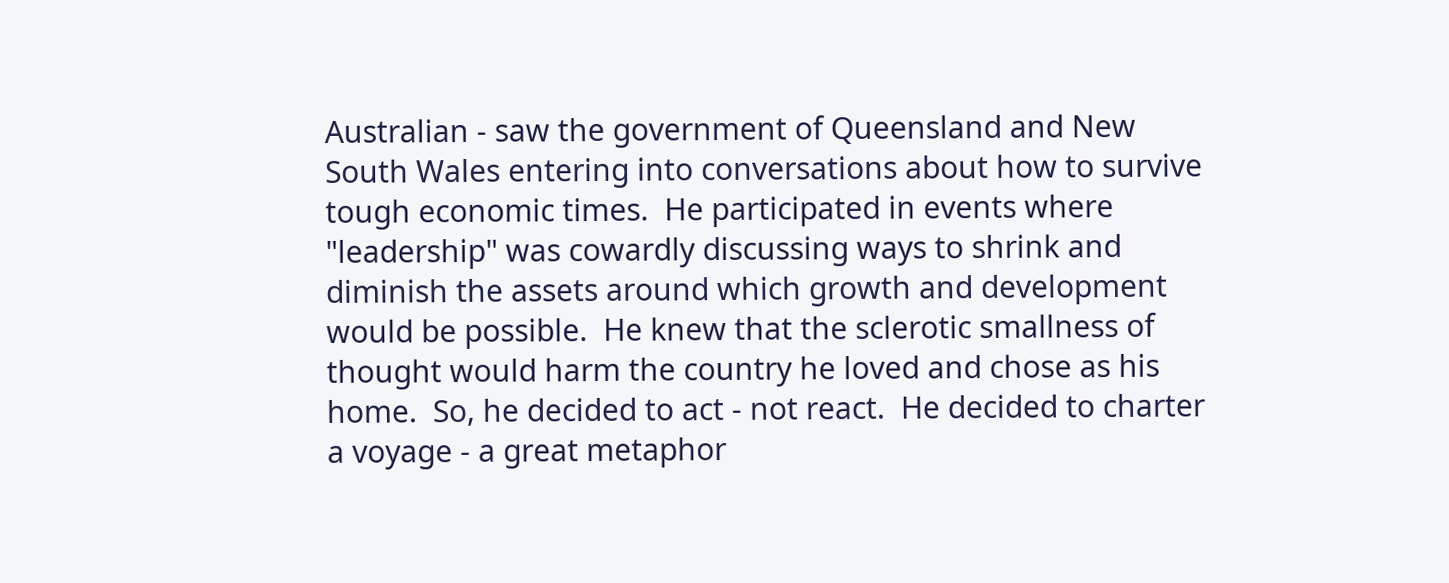Australian - saw the government of Queensland and New South Wales entering into conversations about how to survive tough economic times.  He participated in events where "leadership" was cowardly discussing ways to shrink and diminish the assets around which growth and development would be possible.  He knew that the sclerotic smallness of thought would harm the country he loved and chose as his home.  So, he decided to act - not react.  He decided to charter a voyage - a great metaphor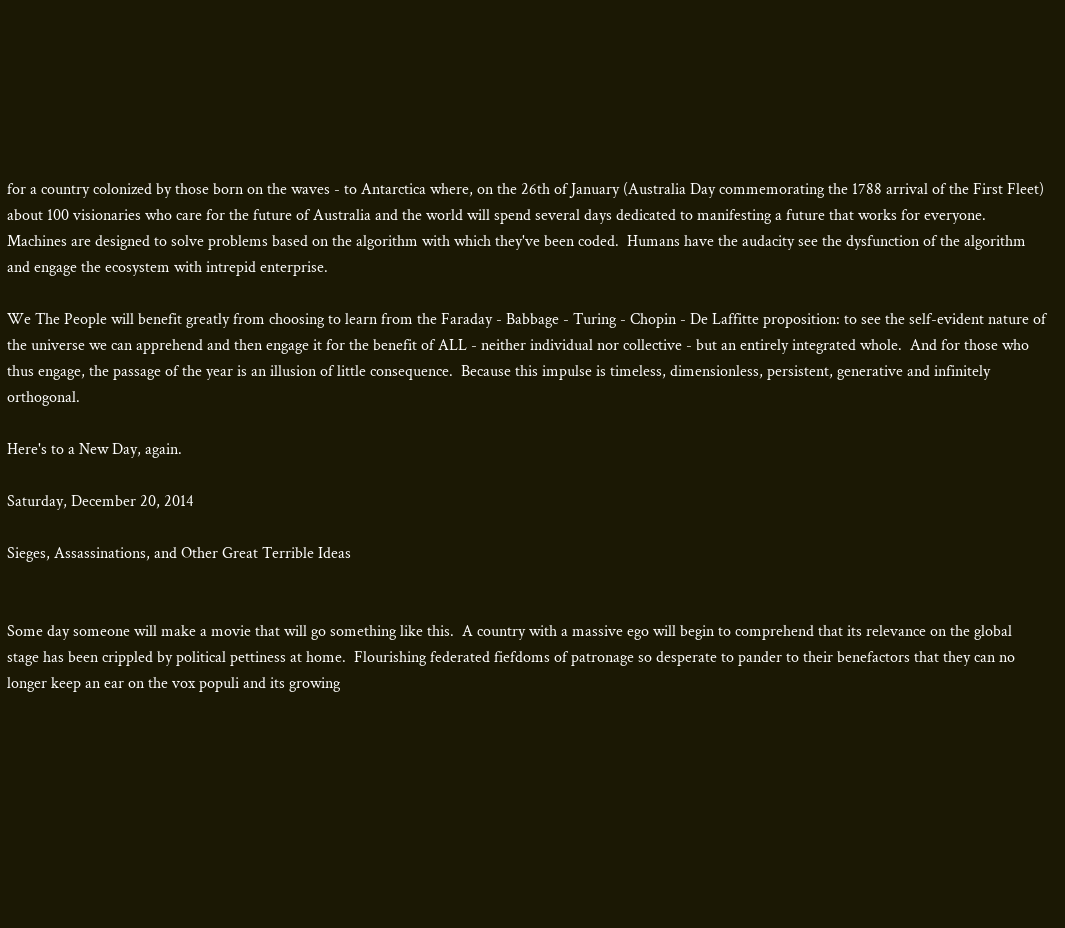for a country colonized by those born on the waves - to Antarctica where, on the 26th of January (Australia Day commemorating the 1788 arrival of the First Fleet) about 100 visionaries who care for the future of Australia and the world will spend several days dedicated to manifesting a future that works for everyone.  Machines are designed to solve problems based on the algorithm with which they've been coded.  Humans have the audacity see the dysfunction of the algorithm and engage the ecosystem with intrepid enterprise.

We The People will benefit greatly from choosing to learn from the Faraday - Babbage - Turing - Chopin - De Laffitte proposition: to see the self-evident nature of the universe we can apprehend and then engage it for the benefit of ALL - neither individual nor collective - but an entirely integrated whole.  And for those who thus engage, the passage of the year is an illusion of little consequence.  Because this impulse is timeless, dimensionless, persistent, generative and infinitely orthogonal.

Here's to a New Day, again.

Saturday, December 20, 2014

Sieges, Assassinations, and Other Great Terrible Ideas


Some day someone will make a movie that will go something like this.  A country with a massive ego will begin to comprehend that its relevance on the global stage has been crippled by political pettiness at home.  Flourishing federated fiefdoms of patronage so desperate to pander to their benefactors that they can no longer keep an ear on the vox populi and its growing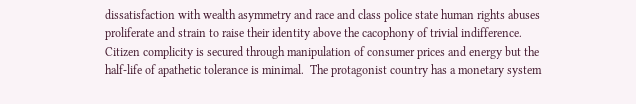dissatisfaction with wealth asymmetry and race and class police state human rights abuses proliferate and strain to raise their identity above the cacophony of trivial indifference.  Citizen complicity is secured through manipulation of consumer prices and energy but the half-life of apathetic tolerance is minimal.  The protagonist country has a monetary system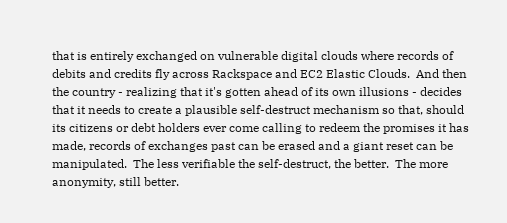that is entirely exchanged on vulnerable digital clouds where records of debits and credits fly across Rackspace and EC2 Elastic Clouds.  And then the country - realizing that it's gotten ahead of its own illusions - decides that it needs to create a plausible self-destruct mechanism so that, should its citizens or debt holders ever come calling to redeem the promises it has made, records of exchanges past can be erased and a giant reset can be manipulated.  The less verifiable the self-destruct, the better.  The more anonymity, still better.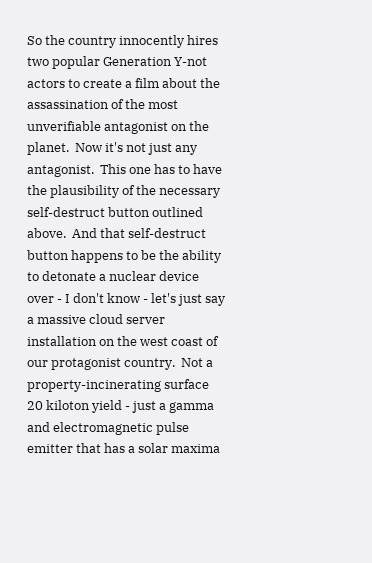So the country innocently hires two popular Generation Y-not actors to create a film about the assassination of the most unverifiable antagonist on the planet.  Now it's not just any antagonist.  This one has to have the plausibility of the necessary self-destruct button outlined above.  And that self-destruct button happens to be the ability to detonate a nuclear device over - I don't know - let's just say a massive cloud server installation on the west coast of our protagonist country.  Not a property-incinerating surface 20 kiloton yield - just a gamma and electromagnetic pulse emitter that has a solar maxima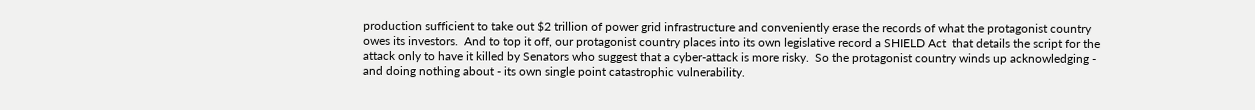production sufficient to take out $2 trillion of power grid infrastructure and conveniently erase the records of what the protagonist country owes its investors.  And to top it off, our protagonist country places into its own legislative record a SHIELD Act  that details the script for the attack only to have it killed by Senators who suggest that a cyber-attack is more risky.  So the protagonist country winds up acknowledging - and doing nothing about - its own single point catastrophic vulnerability.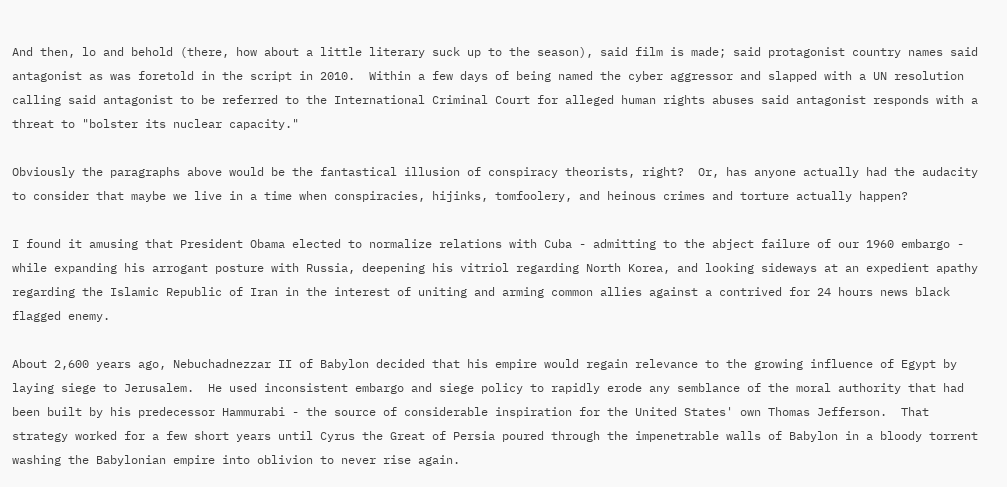And then, lo and behold (there, how about a little literary suck up to the season), said film is made; said protagonist country names said antagonist as was foretold in the script in 2010.  Within a few days of being named the cyber aggressor and slapped with a UN resolution calling said antagonist to be referred to the International Criminal Court for alleged human rights abuses said antagonist responds with a threat to "bolster its nuclear capacity."

Obviously the paragraphs above would be the fantastical illusion of conspiracy theorists, right?  Or, has anyone actually had the audacity to consider that maybe we live in a time when conspiracies, hijinks, tomfoolery, and heinous crimes and torture actually happen?

I found it amusing that President Obama elected to normalize relations with Cuba - admitting to the abject failure of our 1960 embargo - while expanding his arrogant posture with Russia, deepening his vitriol regarding North Korea, and looking sideways at an expedient apathy regarding the Islamic Republic of Iran in the interest of uniting and arming common allies against a contrived for 24 hours news black flagged enemy.

About 2,600 years ago, Nebuchadnezzar II of Babylon decided that his empire would regain relevance to the growing influence of Egypt by laying siege to Jerusalem.  He used inconsistent embargo and siege policy to rapidly erode any semblance of the moral authority that had been built by his predecessor Hammurabi - the source of considerable inspiration for the United States' own Thomas Jefferson.  That strategy worked for a few short years until Cyrus the Great of Persia poured through the impenetrable walls of Babylon in a bloody torrent washing the Babylonian empire into oblivion to never rise again.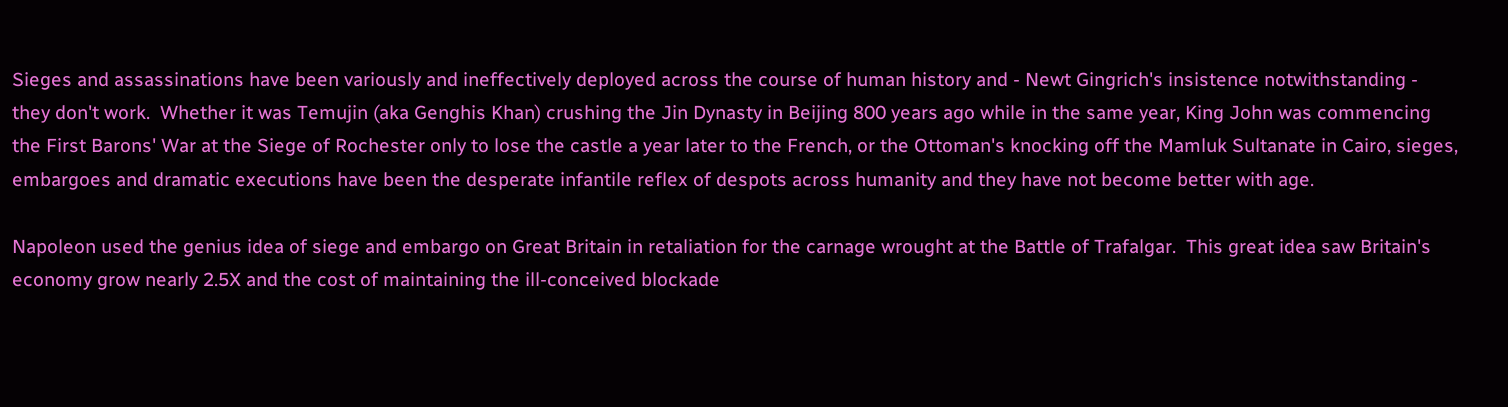Sieges and assassinations have been variously and ineffectively deployed across the course of human history and - Newt Gingrich's insistence notwithstanding - they don't work.  Whether it was Temujin (aka Genghis Khan) crushing the Jin Dynasty in Beijing 800 years ago while in the same year, King John was commencing the First Barons' War at the Siege of Rochester only to lose the castle a year later to the French, or the Ottoman's knocking off the Mamluk Sultanate in Cairo, sieges, embargoes and dramatic executions have been the desperate infantile reflex of despots across humanity and they have not become better with age.

Napoleon used the genius idea of siege and embargo on Great Britain in retaliation for the carnage wrought at the Battle of Trafalgar.  This great idea saw Britain's economy grow nearly 2.5X and the cost of maintaining the ill-conceived blockade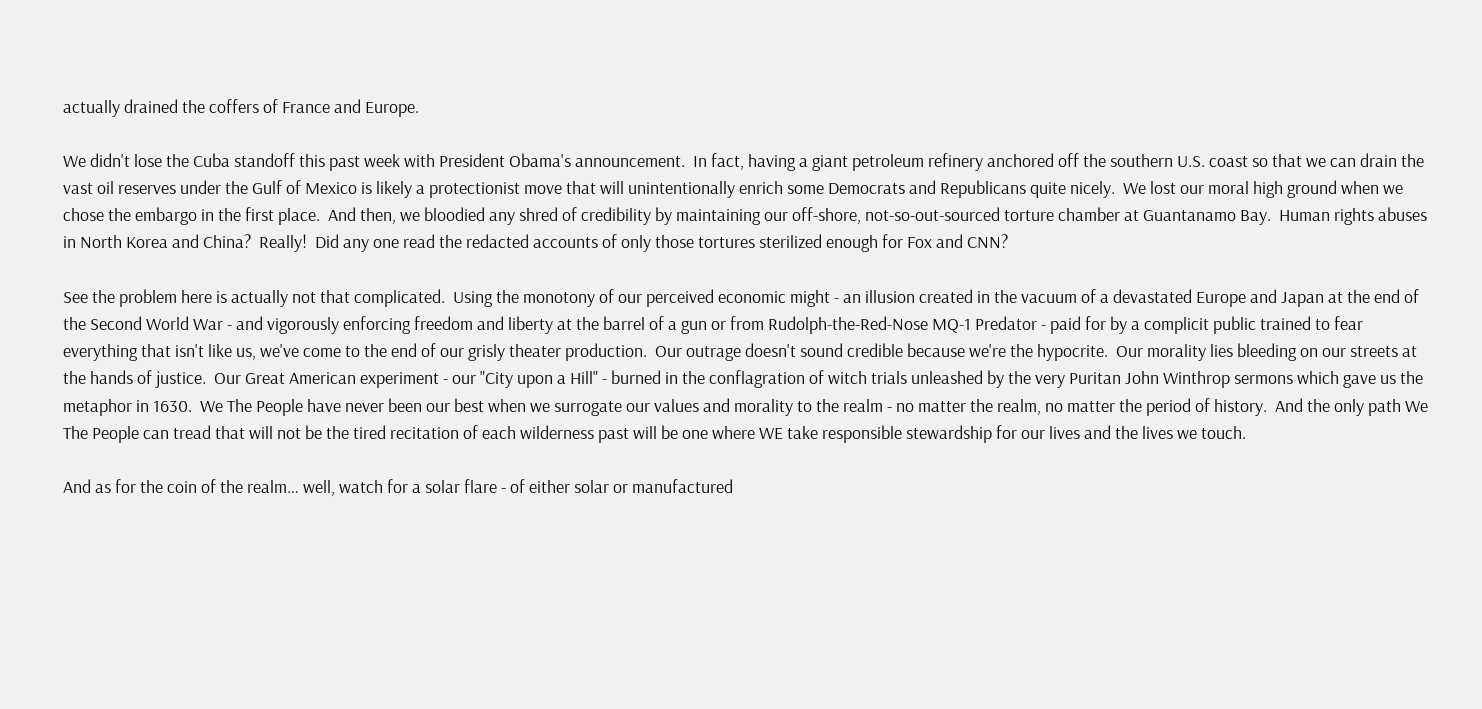actually drained the coffers of France and Europe.

We didn't lose the Cuba standoff this past week with President Obama's announcement.  In fact, having a giant petroleum refinery anchored off the southern U.S. coast so that we can drain the vast oil reserves under the Gulf of Mexico is likely a protectionist move that will unintentionally enrich some Democrats and Republicans quite nicely.  We lost our moral high ground when we chose the embargo in the first place.  And then, we bloodied any shred of credibility by maintaining our off-shore, not-so-out-sourced torture chamber at Guantanamo Bay.  Human rights abuses in North Korea and China?  Really!  Did any one read the redacted accounts of only those tortures sterilized enough for Fox and CNN?

See the problem here is actually not that complicated.  Using the monotony of our perceived economic might - an illusion created in the vacuum of a devastated Europe and Japan at the end of the Second World War - and vigorously enforcing freedom and liberty at the barrel of a gun or from Rudolph-the-Red-Nose MQ-1 Predator - paid for by a complicit public trained to fear everything that isn't like us, we've come to the end of our grisly theater production.  Our outrage doesn't sound credible because we're the hypocrite.  Our morality lies bleeding on our streets at the hands of justice.  Our Great American experiment - our "City upon a Hill" - burned in the conflagration of witch trials unleashed by the very Puritan John Winthrop sermons which gave us the metaphor in 1630.  We The People have never been our best when we surrogate our values and morality to the realm - no matter the realm, no matter the period of history.  And the only path We The People can tread that will not be the tired recitation of each wilderness past will be one where WE take responsible stewardship for our lives and the lives we touch.

And as for the coin of the realm… well, watch for a solar flare - of either solar or manufactured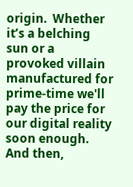origin.  Whether it’s a belching sun or a provoked villain manufactured for prime-time we'll pay the price for our digital reality soon enough.  And then,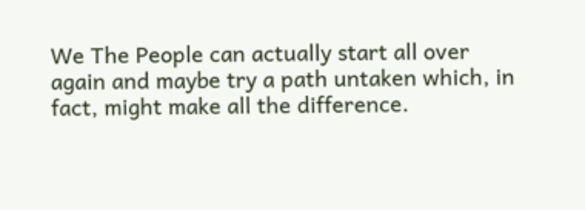We The People can actually start all over again and maybe try a path untaken which, in fact, might make all the difference.